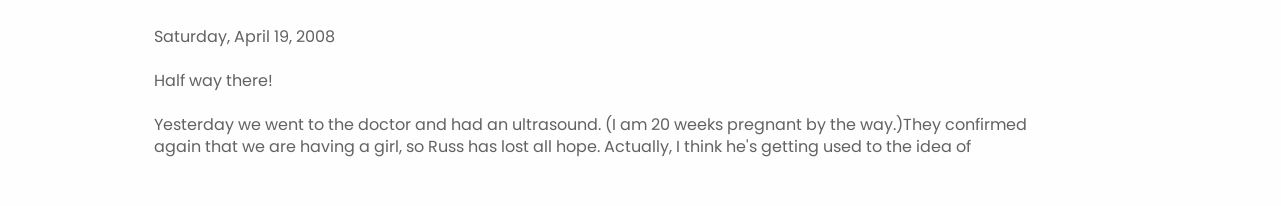Saturday, April 19, 2008

Half way there!

Yesterday we went to the doctor and had an ultrasound. (I am 20 weeks pregnant by the way.)They confirmed again that we are having a girl, so Russ has lost all hope. Actually, I think he's getting used to the idea of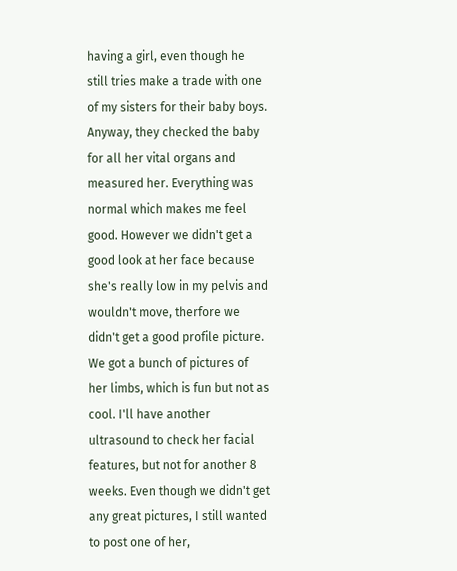having a girl, even though he still tries make a trade with one of my sisters for their baby boys. Anyway, they checked the baby for all her vital organs and measured her. Everything was normal which makes me feel good. However we didn't get a good look at her face because she's really low in my pelvis and wouldn't move, therfore we didn't get a good profile picture. We got a bunch of pictures of her limbs, which is fun but not as cool. I'll have another ultrasound to check her facial features, but not for another 8 weeks. Even though we didn't get any great pictures, I still wanted to post one of her,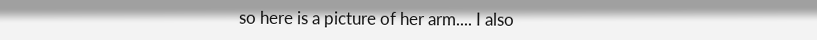so here is a picture of her arm.... I also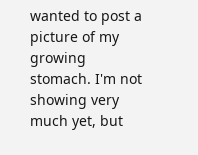wanted to post a picture of my growing stomach. I'm not showing very much yet, but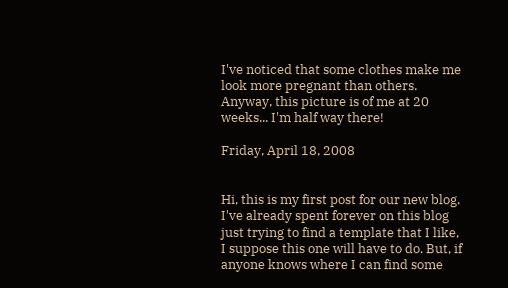I've noticed that some clothes make me look more pregnant than others. Anyway, this picture is of me at 20 weeks... I'm half way there!

Friday, April 18, 2008


Hi, this is my first post for our new blog. I've already spent forever on this blog just trying to find a template that I like, I suppose this one will have to do. But, if anyone knows where I can find some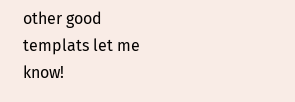other good templats let me know!